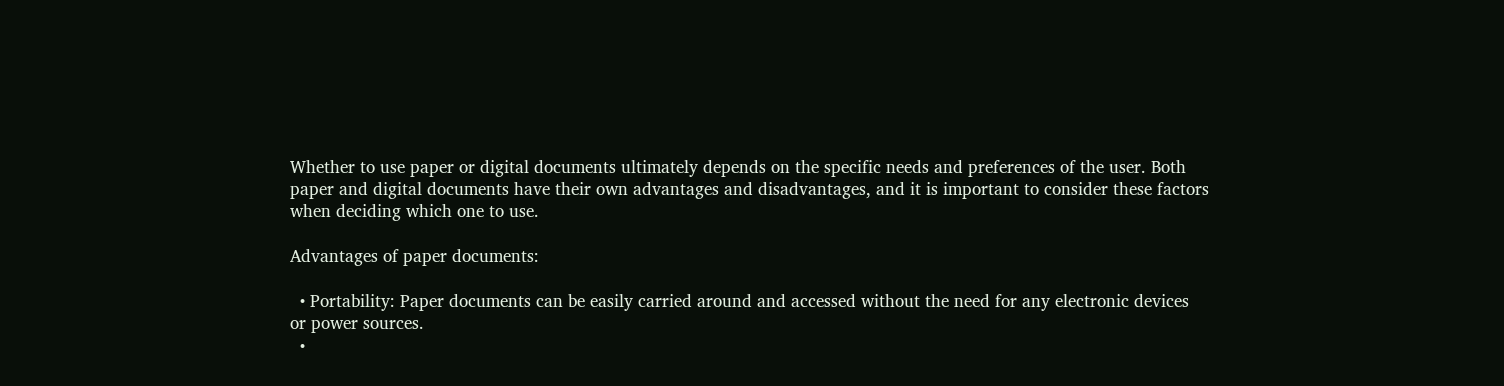Whether to use paper or digital documents ultimately depends on the specific needs and preferences of the user. Both paper and digital documents have their own advantages and disadvantages, and it is important to consider these factors when deciding which one to use.

Advantages of paper documents:

  • Portability: Paper documents can be easily carried around and accessed without the need for any electronic devices or power sources.
  •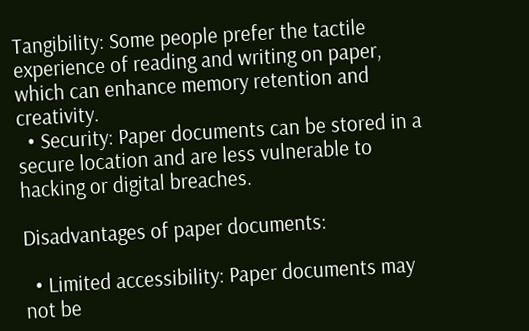Tangibility: Some people prefer the tactile experience of reading and writing on paper, which can enhance memory retention and creativity.
  • Security: Paper documents can be stored in a secure location and are less vulnerable to hacking or digital breaches.

Disadvantages of paper documents:

  • Limited accessibility: Paper documents may not be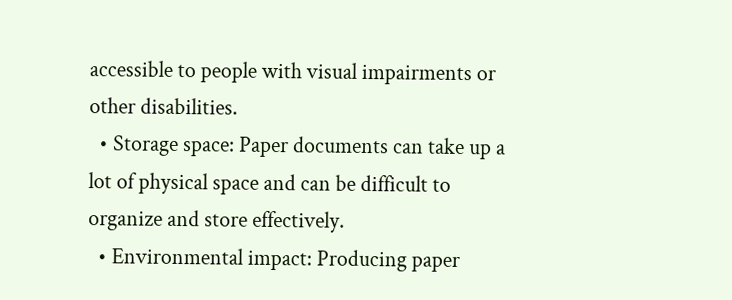accessible to people with visual impairments or other disabilities.
  • Storage space: Paper documents can take up a lot of physical space and can be difficult to organize and store effectively.
  • Environmental impact: Producing paper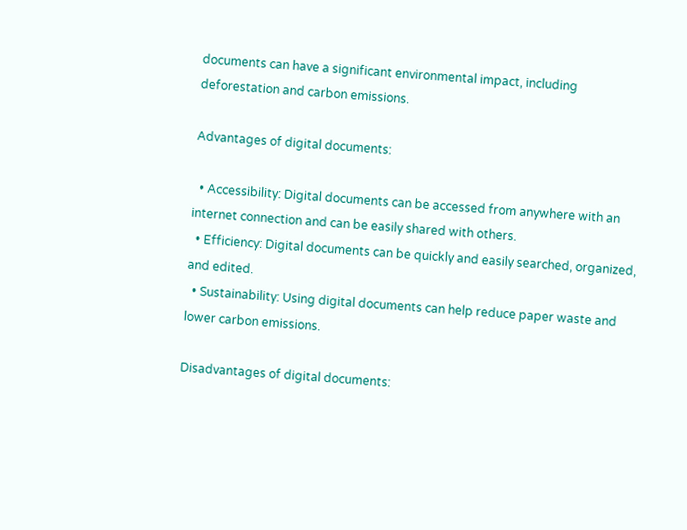documents can have a significant environmental impact, including deforestation and carbon emissions.

Advantages of digital documents:

  • Accessibility: Digital documents can be accessed from anywhere with an internet connection and can be easily shared with others.
  • Efficiency: Digital documents can be quickly and easily searched, organized, and edited.
  • Sustainability: Using digital documents can help reduce paper waste and lower carbon emissions.

Disadvantages of digital documents: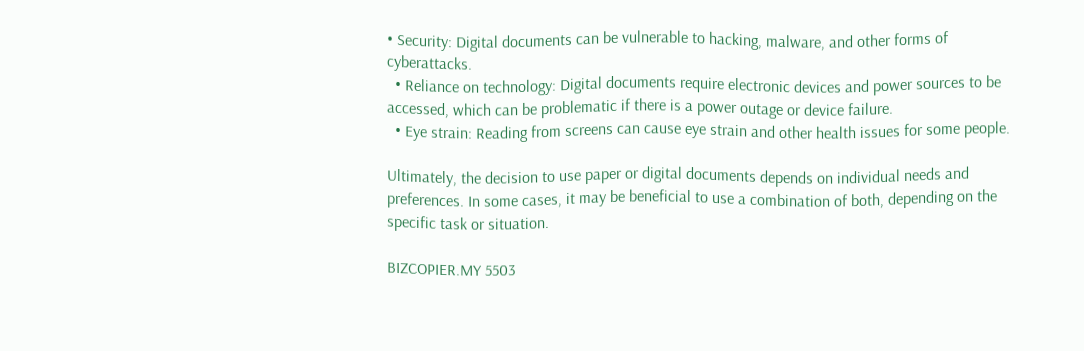• Security: Digital documents can be vulnerable to hacking, malware, and other forms of cyberattacks.
  • Reliance on technology: Digital documents require electronic devices and power sources to be accessed, which can be problematic if there is a power outage or device failure.
  • Eye strain: Reading from screens can cause eye strain and other health issues for some people.

Ultimately, the decision to use paper or digital documents depends on individual needs and preferences. In some cases, it may be beneficial to use a combination of both, depending on the specific task or situation.

BIZCOPIER.MY 5503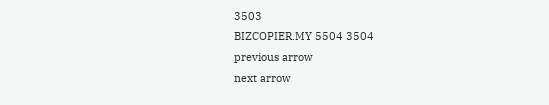3503
BIZCOPIER.MY 5504 3504
previous arrow
next arrow